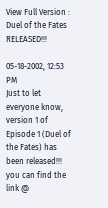View Full Version : Duel of the Fates RELEASED!!!

05-18-2002, 12:53 PM
Just to let everyone know, version 1 of Episode 1 (Duel of the Fates) has been released!!! you can find the link @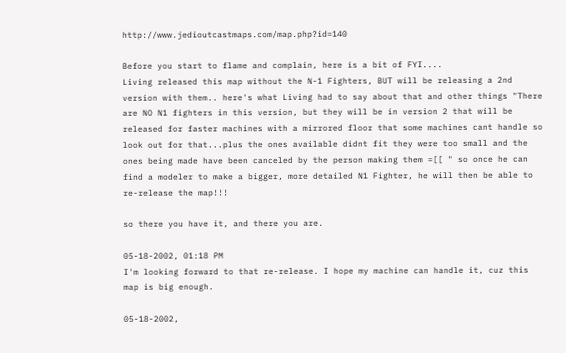http://www.jedioutcastmaps.com/map.php?id=140

Before you start to flame and complain, here is a bit of FYI....
Living released this map without the N-1 Fighters, BUT will be releasing a 2nd version with them.. here's what Living had to say about that and other things "There are NO N1 fighters in this version, but they will be in version 2 that will be released for faster machines with a mirrored floor that some machines cant handle so look out for that...plus the ones available didnt fit they were too small and the ones being made have been canceled by the person making them =[[ " so once he can find a modeler to make a bigger, more detailed N1 Fighter, he will then be able to re-release the map!!!

so there you have it, and there you are.

05-18-2002, 01:18 PM
I'm looking forward to that re-release. I hope my machine can handle it, cuz this map is big enough.

05-18-2002,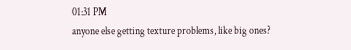01:31 PM
anyone else getting texture problems, like big ones?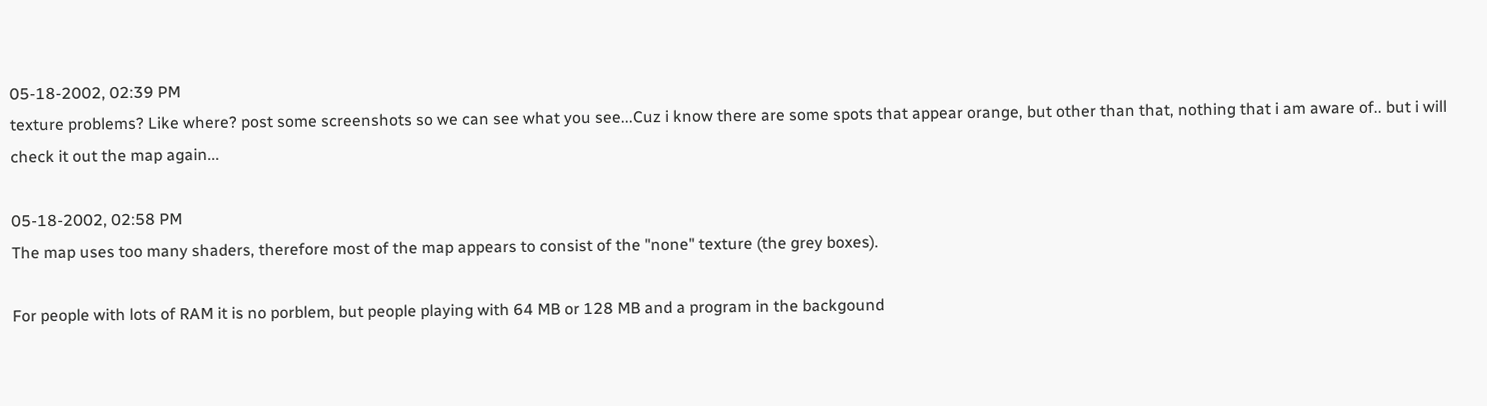05-18-2002, 02:39 PM
texture problems? Like where? post some screenshots so we can see what you see...Cuz i know there are some spots that appear orange, but other than that, nothing that i am aware of.. but i will check it out the map again...

05-18-2002, 02:58 PM
The map uses too many shaders, therefore most of the map appears to consist of the "none" texture (the grey boxes).

For people with lots of RAM it is no porblem, but people playing with 64 MB or 128 MB and a program in the backgound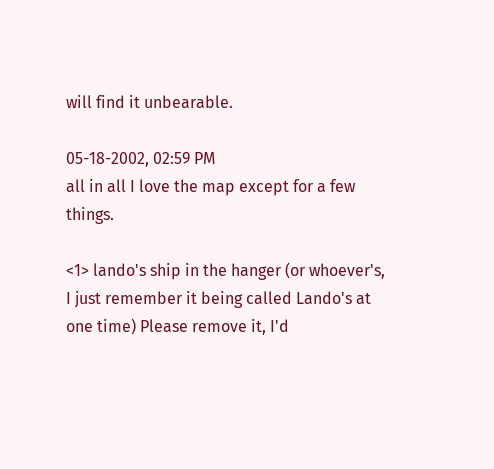will find it unbearable.

05-18-2002, 02:59 PM
all in all I love the map except for a few things.

<1> lando's ship in the hanger (or whoever's, I just remember it being called Lando's at one time) Please remove it, I'd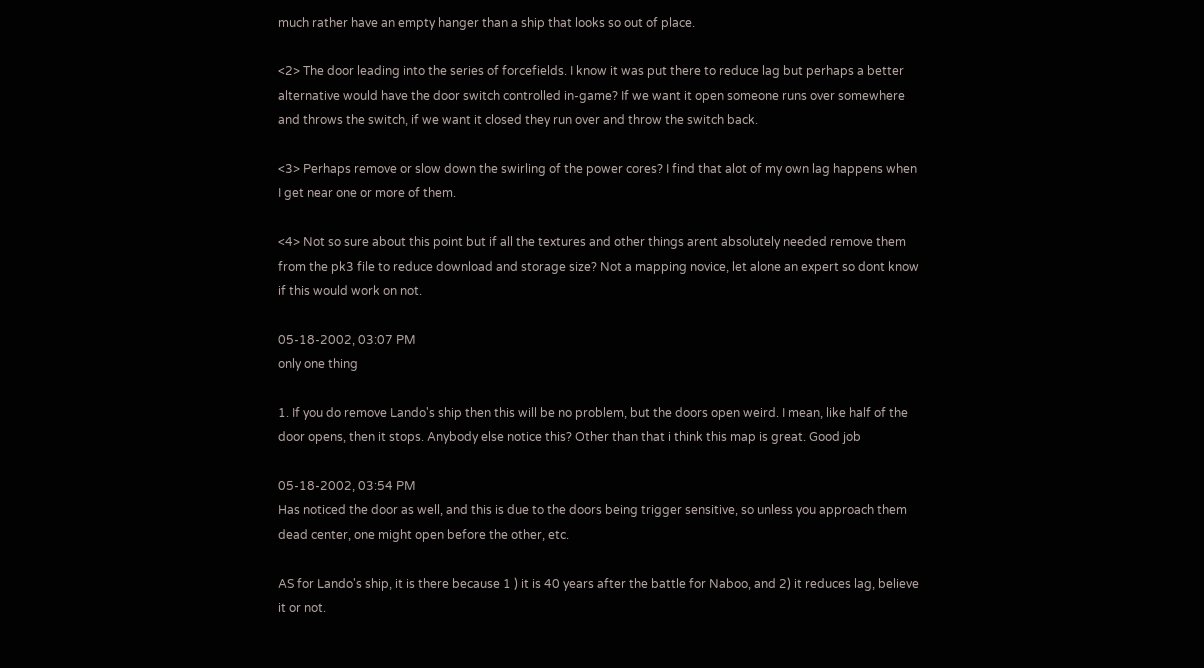much rather have an empty hanger than a ship that looks so out of place.

<2> The door leading into the series of forcefields. I know it was put there to reduce lag but perhaps a better alternative would have the door switch controlled in-game? If we want it open someone runs over somewhere and throws the switch, if we want it closed they run over and throw the switch back.

<3> Perhaps remove or slow down the swirling of the power cores? I find that alot of my own lag happens when I get near one or more of them.

<4> Not so sure about this point but if all the textures and other things arent absolutely needed remove them from the pk3 file to reduce download and storage size? Not a mapping novice, let alone an expert so dont know if this would work on not.

05-18-2002, 03:07 PM
only one thing

1. If you do remove Lando's ship then this will be no problem, but the doors open weird. I mean, like half of the door opens, then it stops. Anybody else notice this? Other than that i think this map is great. Good job

05-18-2002, 03:54 PM
Has noticed the door as well, and this is due to the doors being trigger sensitive, so unless you approach them dead center, one might open before the other, etc.

AS for Lando's ship, it is there because 1 ) it is 40 years after the battle for Naboo, and 2) it reduces lag, believe it or not.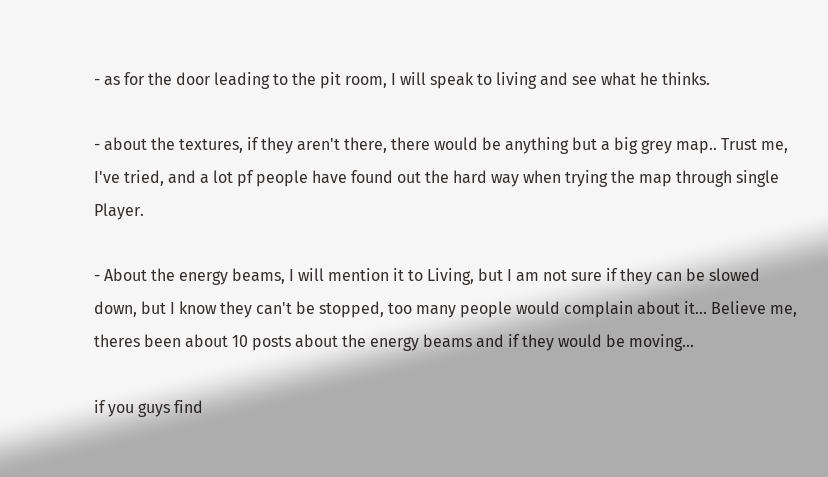- as for the door leading to the pit room, I will speak to living and see what he thinks.

- about the textures, if they aren't there, there would be anything but a big grey map.. Trust me, I've tried, and a lot pf people have found out the hard way when trying the map through single Player.

- About the energy beams, I will mention it to Living, but I am not sure if they can be slowed down, but I know they can't be stopped, too many people would complain about it... Believe me, theres been about 10 posts about the energy beams and if they would be moving...

if you guys find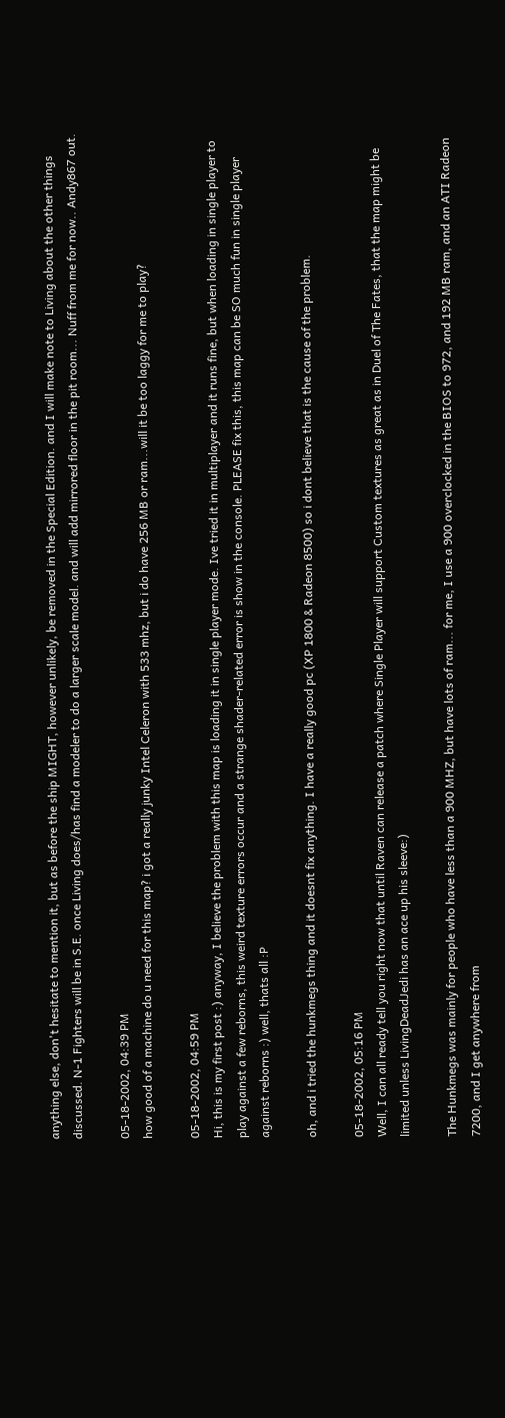anything else, don't hesitate to mention it, but as before the ship MIGHT, however unlikely, be removed in the Special Edition. and I will make note to Living about the other things discussed. N-1 Fighters will be in S.E. once Living does/has find a modeler to do a larger scale model. and will add mirrored floor in the pit room... Nuff from me for now.. Andy867 out.

05-18-2002, 04:39 PM
how good of a machine do u need for this map? i got a really junky Intel Celeron with 533 mhz, but i do have 256 MB or ram...will it be too laggy for me to play?

05-18-2002, 04:59 PM
Hi, this is my first post :) anyway, I believe the problem with this map is loading it in single player mode. Ive tried it in multiplayer and it runs fine, but when loading in single player to play against a few reborns, this weird texture errors occur and a strange shader-related error is show in the console. PLEASE fix this, this map can be SO much fun in single player against reborns :) well, thats all :P

oh, and i tried the hunkmegs thing and it doesnt fix anything. I have a really good pc (XP 1800 & Radeon 8500) so i dont believe that is the cause of the problem.

05-18-2002, 05:16 PM
Well, I can all ready tell you right now that until Raven can release a patch where Single Player will support Custom textures as great as in Duel of The Fates, that the map might be limited unless LivingDeadJedi has an ace up his sleeve:)

The Hunkmegs was mainly for people who have less than a 900 MHZ, but have lots of ram... for me, I use a 900 overclocked in the BIOS to 972, and 192 MB ram, and an ATI Radeon 7200, and I get anywhere from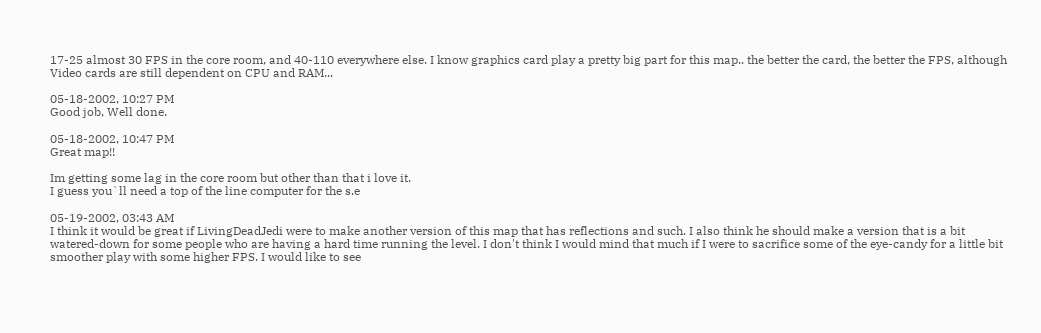17-25 almost 30 FPS in the core room, and 40-110 everywhere else. I know graphics card play a pretty big part for this map.. the better the card, the better the FPS, although Video cards are still dependent on CPU and RAM...

05-18-2002, 10:27 PM
Good job, Well done.

05-18-2002, 10:47 PM
Great map!!

Im getting some lag in the core room but other than that i love it.
I guess you`ll need a top of the line computer for the s.e

05-19-2002, 03:43 AM
I think it would be great if LivingDeadJedi were to make another version of this map that has reflections and such. I also think he should make a version that is a bit watered-down for some people who are having a hard time running the level. I don't think I would mind that much if I were to sacrifice some of the eye-candy for a little bit smoother play with some higher FPS. I would like to see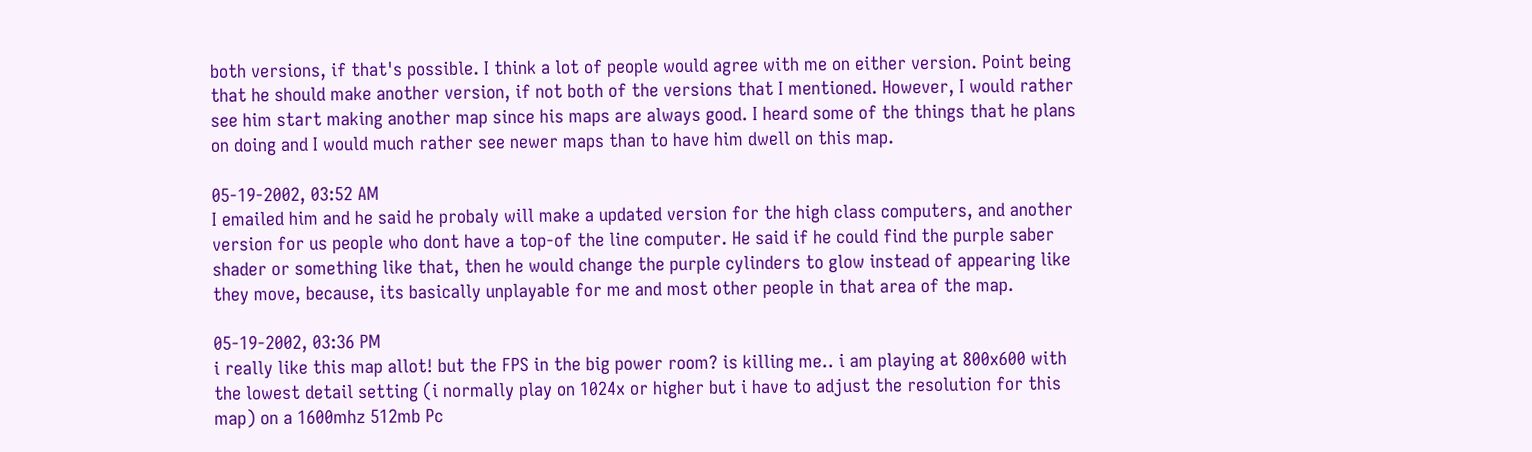both versions, if that's possible. I think a lot of people would agree with me on either version. Point being that he should make another version, if not both of the versions that I mentioned. However, I would rather see him start making another map since his maps are always good. I heard some of the things that he plans on doing and I would much rather see newer maps than to have him dwell on this map.

05-19-2002, 03:52 AM
I emailed him and he said he probaly will make a updated version for the high class computers, and another version for us people who dont have a top-of the line computer. He said if he could find the purple saber shader or something like that, then he would change the purple cylinders to glow instead of appearing like they move, because, its basically unplayable for me and most other people in that area of the map.

05-19-2002, 03:36 PM
i really like this map allot! but the FPS in the big power room? is killing me.. i am playing at 800x600 with the lowest detail setting (i normally play on 1024x or higher but i have to adjust the resolution for this map) on a 1600mhz 512mb Pc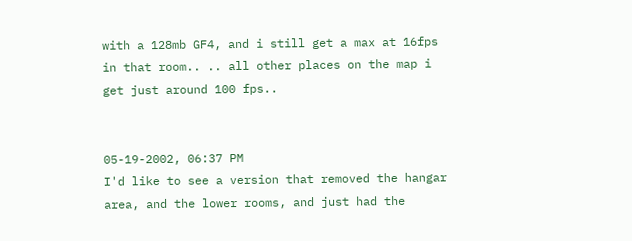with a 128mb GF4, and i still get a max at 16fps in that room.. .. all other places on the map i get just around 100 fps..


05-19-2002, 06:37 PM
I'd like to see a version that removed the hangar area, and the lower rooms, and just had the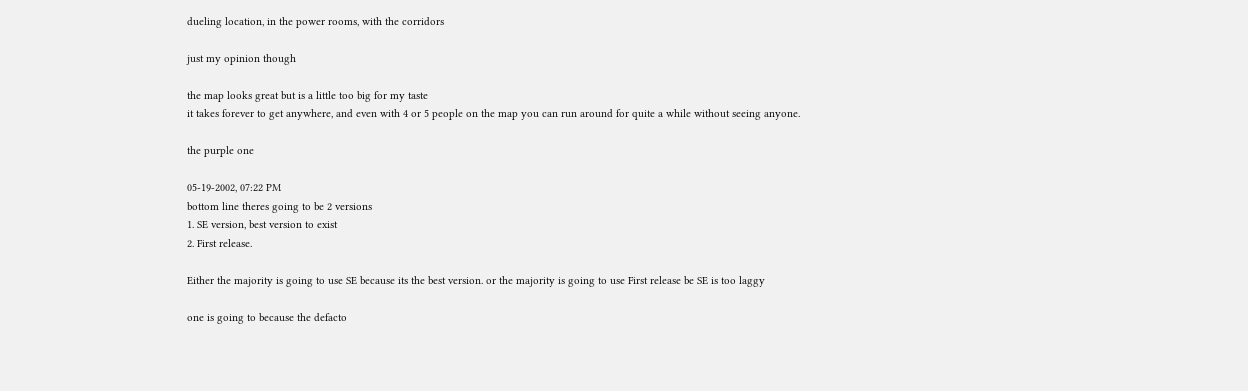dueling location, in the power rooms, with the corridors

just my opinion though

the map looks great but is a little too big for my taste
it takes forever to get anywhere, and even with 4 or 5 people on the map you can run around for quite a while without seeing anyone.

the purple one

05-19-2002, 07:22 PM
bottom line theres going to be 2 versions
1. SE version, best version to exist
2. First release.

Either the majority is going to use SE because its the best version. or the majority is going to use First release be SE is too laggy

one is going to because the defacto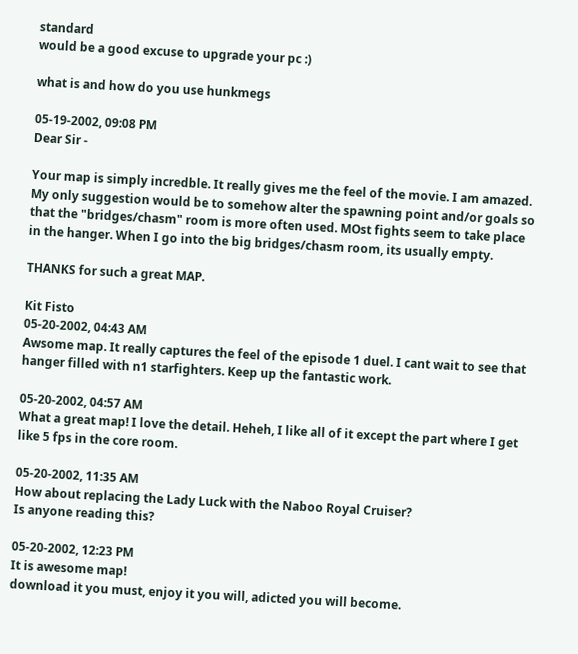standard
would be a good excuse to upgrade your pc :)

what is and how do you use hunkmegs

05-19-2002, 09:08 PM
Dear Sir -

Your map is simply incredble. It really gives me the feel of the movie. I am amazed. My only suggestion would be to somehow alter the spawning point and/or goals so that the "bridges/chasm" room is more often used. MOst fights seem to take place in the hanger. When I go into the big bridges/chasm room, its usually empty.

THANKS for such a great MAP.

Kit Fisto
05-20-2002, 04:43 AM
Awsome map. It really captures the feel of the episode 1 duel. I cant wait to see that hanger filled with n1 starfighters. Keep up the fantastic work.

05-20-2002, 04:57 AM
What a great map! I love the detail. Heheh, I like all of it except the part where I get like 5 fps in the core room.

05-20-2002, 11:35 AM
How about replacing the Lady Luck with the Naboo Royal Cruiser?
Is anyone reading this?

05-20-2002, 12:23 PM
It is awesome map!
download it you must, enjoy it you will, adicted you will become.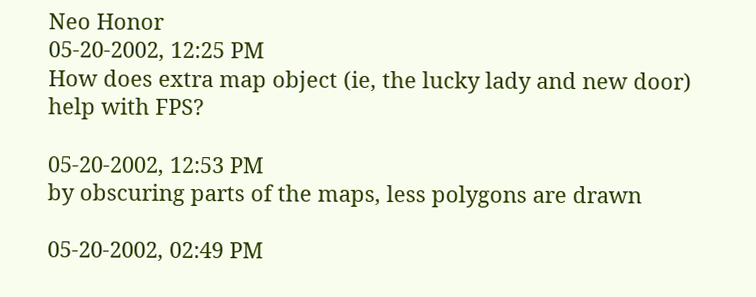Neo Honor
05-20-2002, 12:25 PM
How does extra map object (ie, the lucky lady and new door) help with FPS?

05-20-2002, 12:53 PM
by obscuring parts of the maps, less polygons are drawn

05-20-2002, 02:49 PM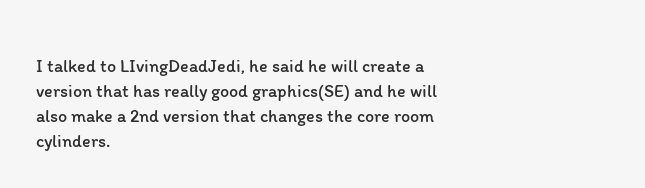I talked to LIvingDeadJedi, he said he will create a version that has really good graphics(SE) and he will also make a 2nd version that changes the core room cylinders.